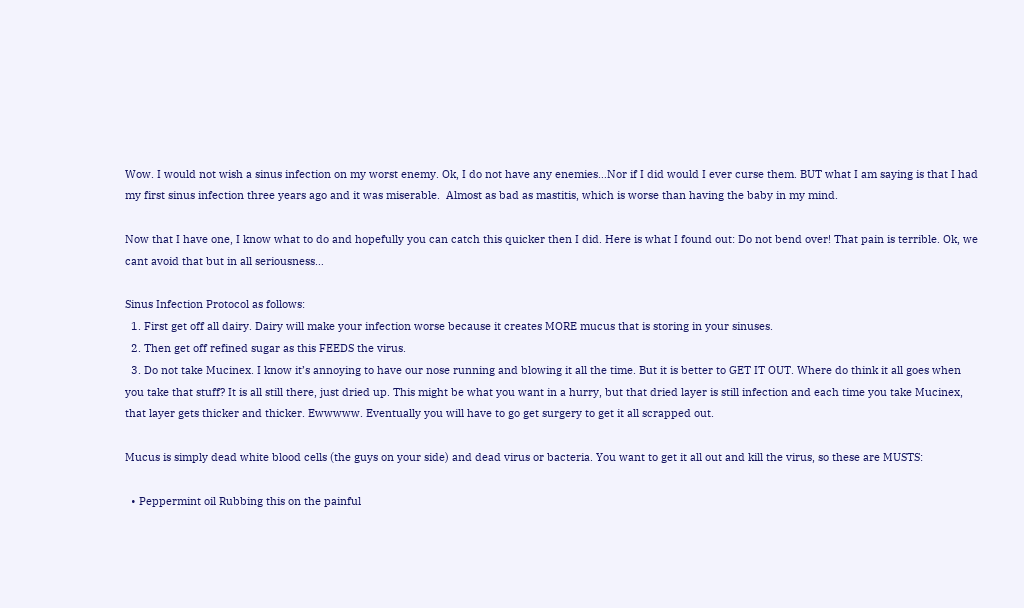Wow. I would not wish a sinus infection on my worst enemy. Ok, I do not have any enemies…Nor if I did would I ever curse them. BUT what I am saying is that I had my first sinus infection three years ago and it was miserable.  Almost as bad as mastitis, which is worse than having the baby in my mind.

Now that I have one, I know what to do and hopefully you can catch this quicker then I did. Here is what I found out: Do not bend over! That pain is terrible. Ok, we cant avoid that but in all seriousness…

Sinus Infection Protocol as follows:
  1. First get off all dairy. Dairy will make your infection worse because it creates MORE mucus that is storing in your sinuses.
  2. Then get off refined sugar as this FEEDS the virus.
  3. Do not take Mucinex. I know it’s annoying to have our nose running and blowing it all the time. But it is better to GET IT OUT. Where do think it all goes when you take that stuff? It is all still there, just dried up. This might be what you want in a hurry, but that dried layer is still infection and each time you take Mucinex, that layer gets thicker and thicker. Ewwwww. Eventually you will have to go get surgery to get it all scrapped out.

Mucus is simply dead white blood cells (the guys on your side) and dead virus or bacteria. You want to get it all out and kill the virus, so these are MUSTS:

  • Peppermint oil Rubbing this on the painful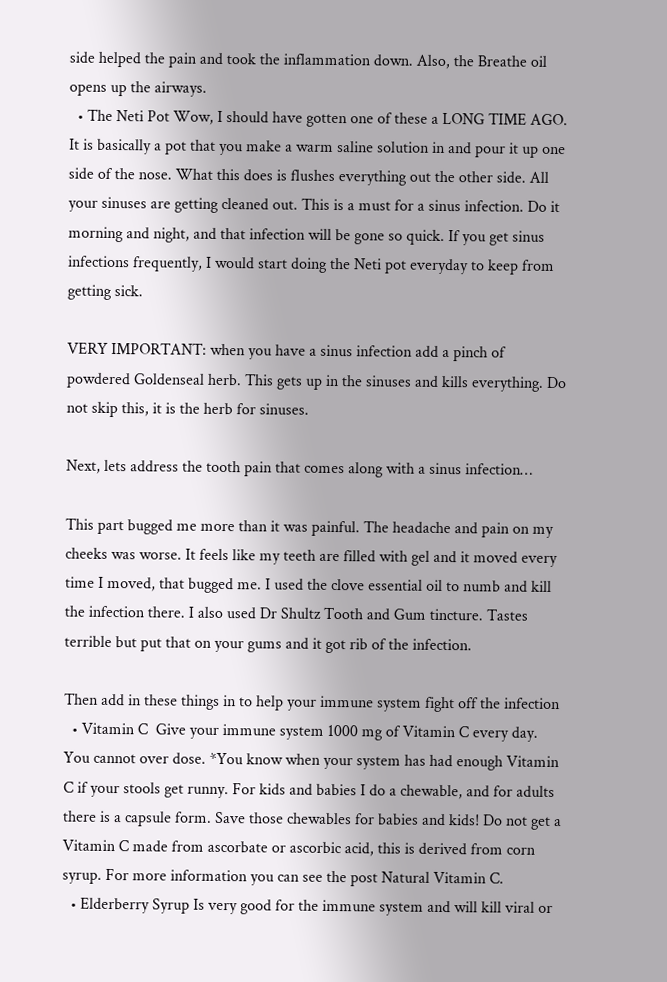side helped the pain and took the inflammation down. Also, the Breathe oil opens up the airways.
  • The Neti Pot Wow, I should have gotten one of these a LONG TIME AGO. It is basically a pot that you make a warm saline solution in and pour it up one side of the nose. What this does is flushes everything out the other side. All your sinuses are getting cleaned out. This is a must for a sinus infection. Do it morning and night, and that infection will be gone so quick. If you get sinus infections frequently, I would start doing the Neti pot everyday to keep from getting sick.

VERY IMPORTANT: when you have a sinus infection add a pinch of powdered Goldenseal herb. This gets up in the sinuses and kills everything. Do not skip this, it is the herb for sinuses.

Next, lets address the tooth pain that comes along with a sinus infection…

This part bugged me more than it was painful. The headache and pain on my cheeks was worse. It feels like my teeth are filled with gel and it moved every time I moved, that bugged me. I used the clove essential oil to numb and kill the infection there. I also used Dr Shultz Tooth and Gum tincture. Tastes terrible but put that on your gums and it got rib of the infection.

Then add in these things in to help your immune system fight off the infection
  • Vitamin C  Give your immune system 1000 mg of Vitamin C every day. You cannot over dose. *You know when your system has had enough Vitamin C if your stools get runny. For kids and babies I do a chewable, and for adults there is a capsule form. Save those chewables for babies and kids! Do not get a Vitamin C made from ascorbate or ascorbic acid, this is derived from corn syrup. For more information you can see the post Natural Vitamin C.
  • Elderberry Syrup Is very good for the immune system and will kill viral or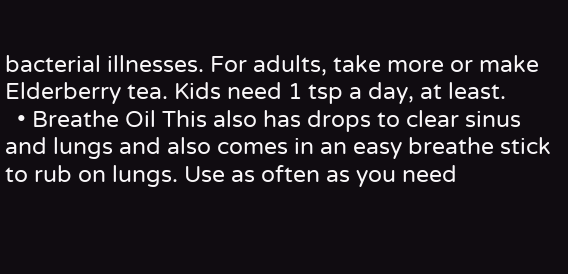bacterial illnesses. For adults, take more or make Elderberry tea. Kids need 1 tsp a day, at least.
  • Breathe Oil This also has drops to clear sinus and lungs and also comes in an easy breathe stick to rub on lungs. Use as often as you need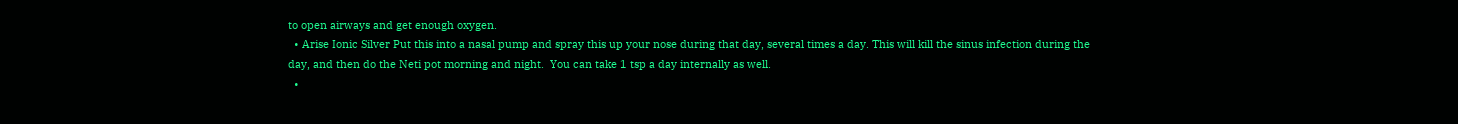to open airways and get enough oxygen.
  • Arise Ionic Silver Put this into a nasal pump and spray this up your nose during that day, several times a day. This will kill the sinus infection during the day, and then do the Neti pot morning and night.  You can take 1 tsp a day internally as well.
  •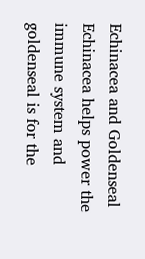Echinacea and Goldenseal Echinacea helps power the immune system and goldenseal is for the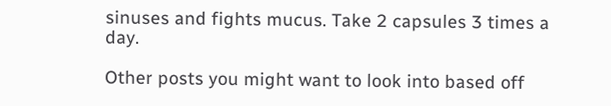sinuses and fights mucus. Take 2 capsules 3 times a day.

Other posts you might want to look into based off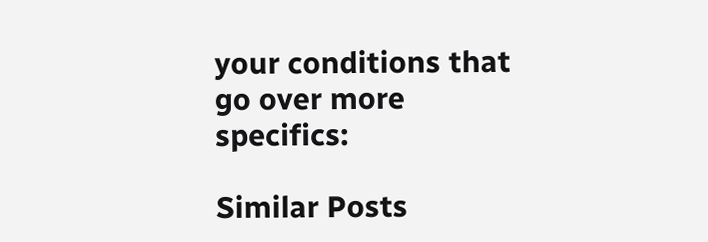your conditions that go over more specifics:

Similar Posts